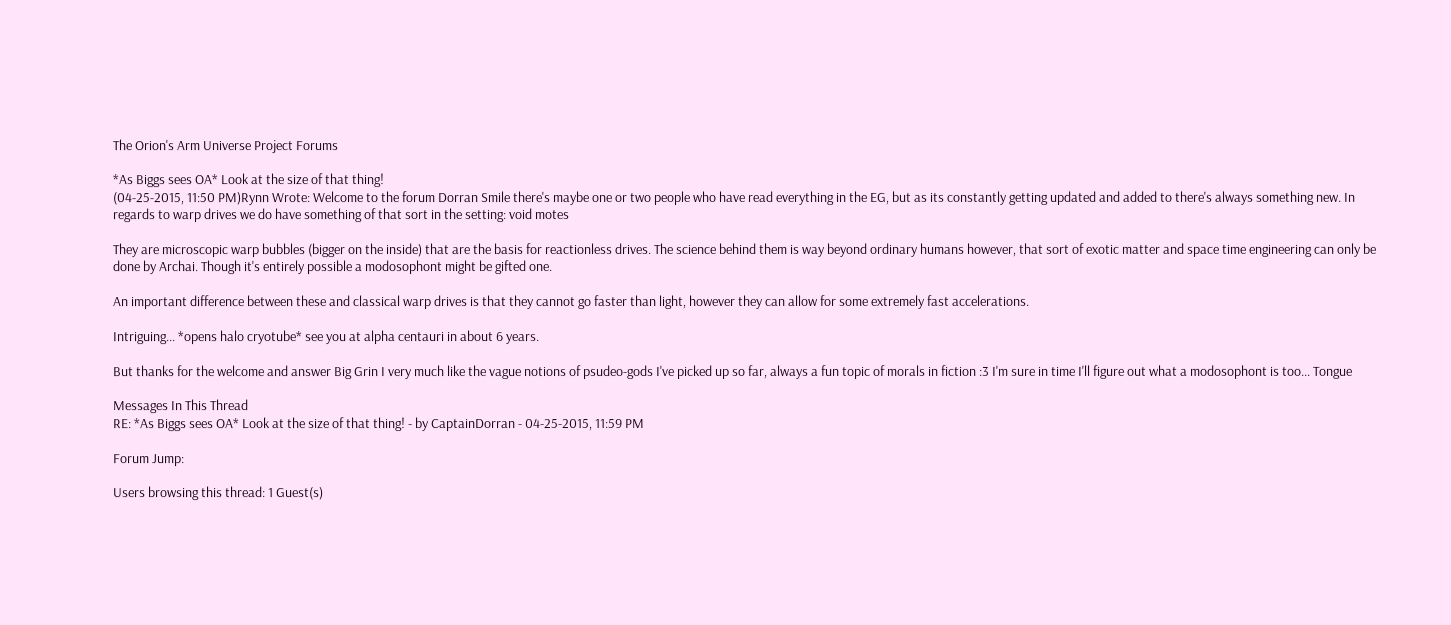The Orion's Arm Universe Project Forums

*As Biggs sees OA* Look at the size of that thing!
(04-25-2015, 11:50 PM)Rynn Wrote: Welcome to the forum Dorran Smile there's maybe one or two people who have read everything in the EG, but as its constantly getting updated and added to there's always something new. In regards to warp drives we do have something of that sort in the setting: void motes

They are microscopic warp bubbles (bigger on the inside) that are the basis for reactionless drives. The science behind them is way beyond ordinary humans however, that sort of exotic matter and space time engineering can only be done by Archai. Though it's entirely possible a modosophont might be gifted one.

An important difference between these and classical warp drives is that they cannot go faster than light, however they can allow for some extremely fast accelerations.

Intriguing... *opens halo cryotube* see you at alpha centauri in about 6 years.

But thanks for the welcome and answer Big Grin I very much like the vague notions of psudeo-gods I've picked up so far, always a fun topic of morals in fiction :3 I'm sure in time I'll figure out what a modosophont is too... Tongue

Messages In This Thread
RE: *As Biggs sees OA* Look at the size of that thing! - by CaptainDorran - 04-25-2015, 11:59 PM

Forum Jump:

Users browsing this thread: 1 Guest(s)